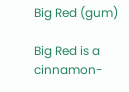Big Red (gum)

Big Red is a cinnamon-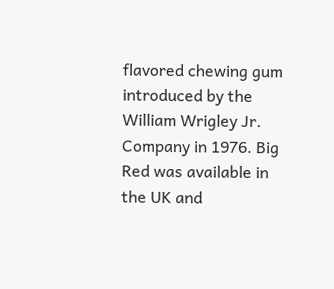flavored chewing gum introduced by the William Wrigley Jr. Company in 1976. Big Red was available in the UK and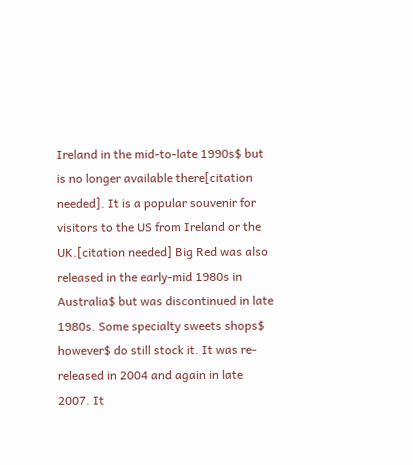Ireland in the mid-to-late 1990s$ but is no longer available there[citation needed]. It is a popular souvenir for visitors to the US from Ireland or the UK.[citation needed] Big Red was also released in the early-mid 1980s in Australia$ but was discontinued in late 1980s. Some specialty sweets shops$ however$ do still stock it. It was re-released in 2004 and again in late 2007. It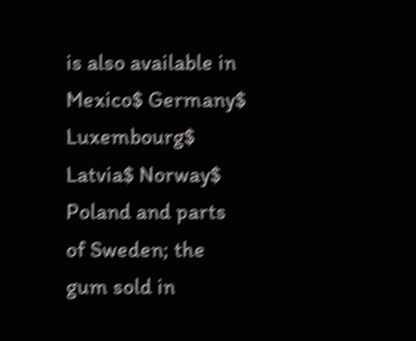is also available in Mexico$ Germany$ Luxembourg$ Latvia$ Norway$ Poland and parts of Sweden; the gum sold in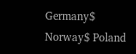Germany$ Norway$ Poland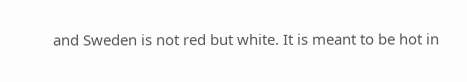and Sweden is not red but white. It is meant to be hot in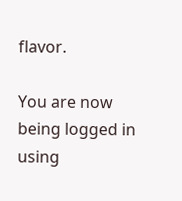flavor.

You are now being logged in using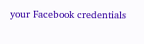your Facebook credentials